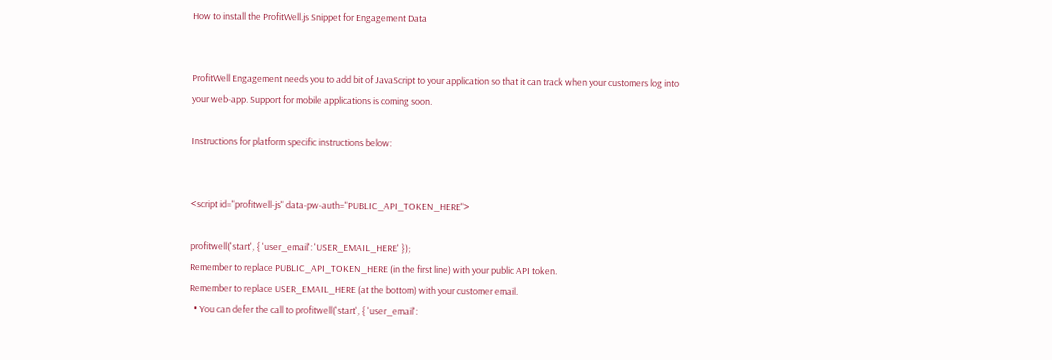How to install the ProfitWell.js Snippet for Engagement Data


ProfitWell Engagement needs you to add bit of JavaScript to your application so that it can track when your customers log into your web-app. Support for mobile applications is coming soon.

Instructions for platform specific instructions below:


<script id="profitwell-js" data-pw-auth="PUBLIC_API_TOKEN_HERE">

profitwell('start', { 'user_email': 'USER_EMAIL_HERE' });
Remember to replace PUBLIC_API_TOKEN_HERE (in the first line) with your public API token.
Remember to replace USER_EMAIL_HERE (at the bottom) with your customer email.
  • You can defer the call to profitwell('start', { 'user_email':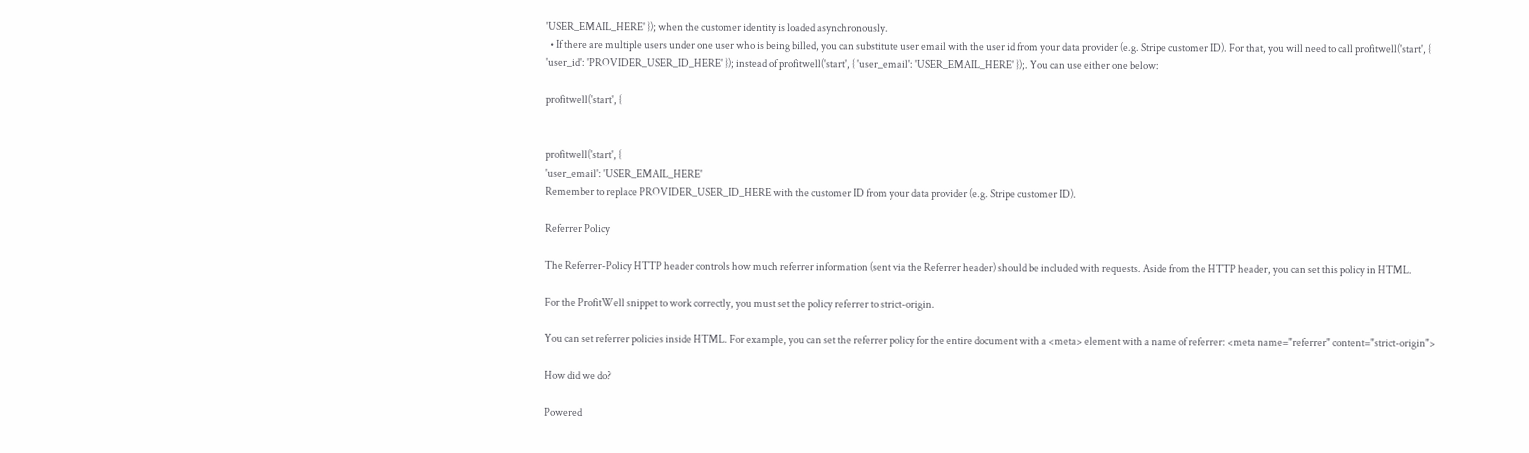'USER_EMAIL_HERE' }); when the customer identity is loaded asynchronously.
  • If there are multiple users under one user who is being billed, you can substitute user email with the user id from your data provider (e.g. Stripe customer ID). For that, you will need to call profitwell('start', { 'user_id': 'PROVIDER_USER_ID_HERE' }); instead of profitwell('start', { 'user_email': 'USER_EMAIL_HERE' });. You can use either one below:

profitwell('start', {


profitwell('start', {
'user_email': 'USER_EMAIL_HERE'
Remember to replace PROVIDER_USER_ID_HERE with the customer ID from your data provider (e.g. Stripe customer ID).

Referrer Policy

The Referrer-Policy HTTP header controls how much referrer information (sent via the Referrer header) should be included with requests. Aside from the HTTP header, you can set this policy in HTML.

For the ProfitWell snippet to work correctly, you must set the policy referrer to strict-origin.

You can set referrer policies inside HTML. For example, you can set the referrer policy for the entire document with a <meta> element with a name of referrer: <meta name="referrer" content="strict-origin">

How did we do?

Powered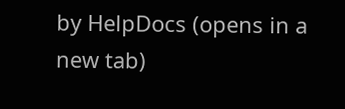by HelpDocs (opens in a new tab)